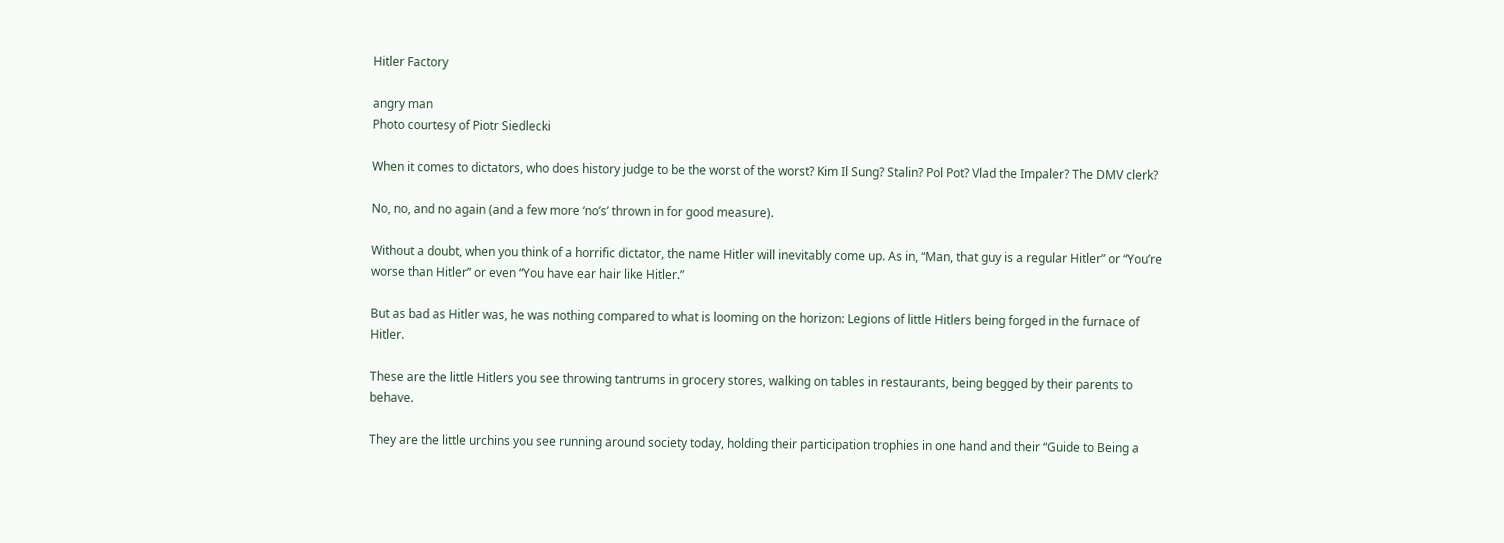Hitler Factory

angry man
Photo courtesy of Piotr Siedlecki

When it comes to dictators, who does history judge to be the worst of the worst? Kim Il Sung? Stalin? Pol Pot? Vlad the Impaler? The DMV clerk?

No, no, and no again (and a few more ‘no’s’ thrown in for good measure).

Without a doubt, when you think of a horrific dictator, the name Hitler will inevitably come up. As in, “Man, that guy is a regular Hitler” or “You’re worse than Hitler” or even “You have ear hair like Hitler.”

But as bad as Hitler was, he was nothing compared to what is looming on the horizon: Legions of little Hitlers being forged in the furnace of Hitler.

These are the little Hitlers you see throwing tantrums in grocery stores, walking on tables in restaurants, being begged by their parents to behave.

They are the little urchins you see running around society today, holding their participation trophies in one hand and their “Guide to Being a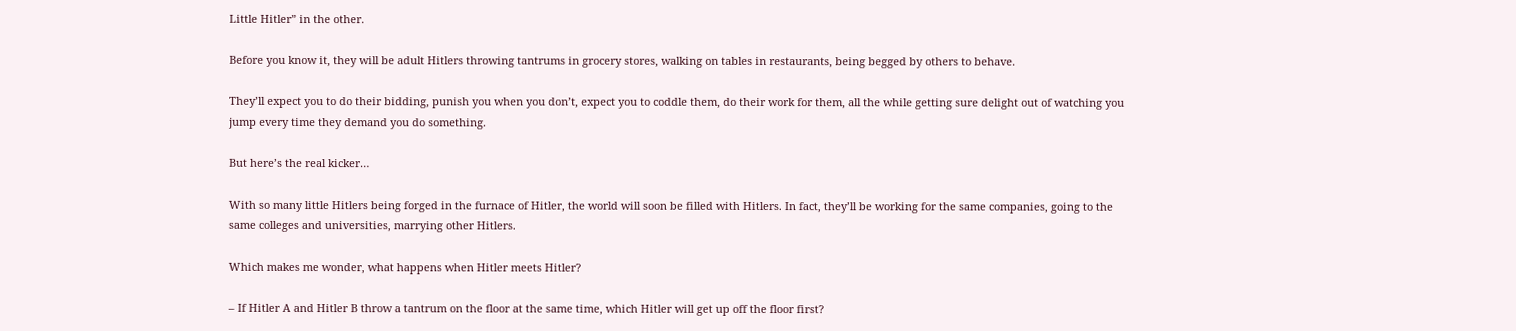Little Hitler” in the other.

Before you know it, they will be adult Hitlers throwing tantrums in grocery stores, walking on tables in restaurants, being begged by others to behave.

They’ll expect you to do their bidding, punish you when you don’t, expect you to coddle them, do their work for them, all the while getting sure delight out of watching you jump every time they demand you do something.

But here’s the real kicker…

With so many little Hitlers being forged in the furnace of Hitler, the world will soon be filled with Hitlers. In fact, they’ll be working for the same companies, going to the same colleges and universities, marrying other Hitlers.

Which makes me wonder, what happens when Hitler meets Hitler?

– If Hitler A and Hitler B throw a tantrum on the floor at the same time, which Hitler will get up off the floor first?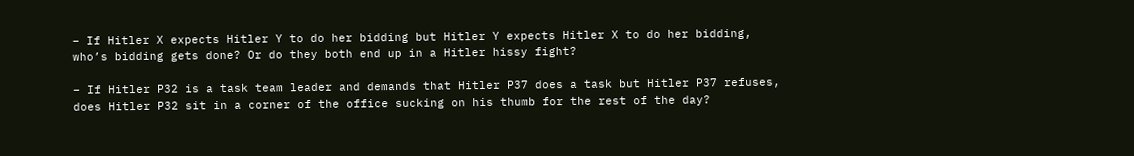– If Hitler X expects Hitler Y to do her bidding but Hitler Y expects Hitler X to do her bidding, who’s bidding gets done? Or do they both end up in a Hitler hissy fight?

– If Hitler P32 is a task team leader and demands that Hitler P37 does a task but Hitler P37 refuses, does Hitler P32 sit in a corner of the office sucking on his thumb for the rest of the day?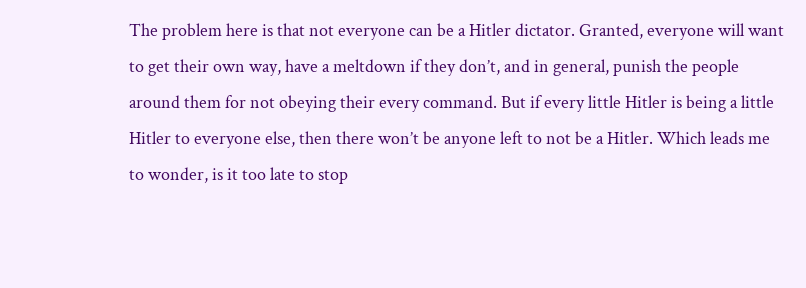The problem here is that not everyone can be a Hitler dictator. Granted, everyone will want to get their own way, have a meltdown if they don’t, and in general, punish the people around them for not obeying their every command. But if every little Hitler is being a little Hitler to everyone else, then there won’t be anyone left to not be a Hitler. Which leads me to wonder, is it too late to stop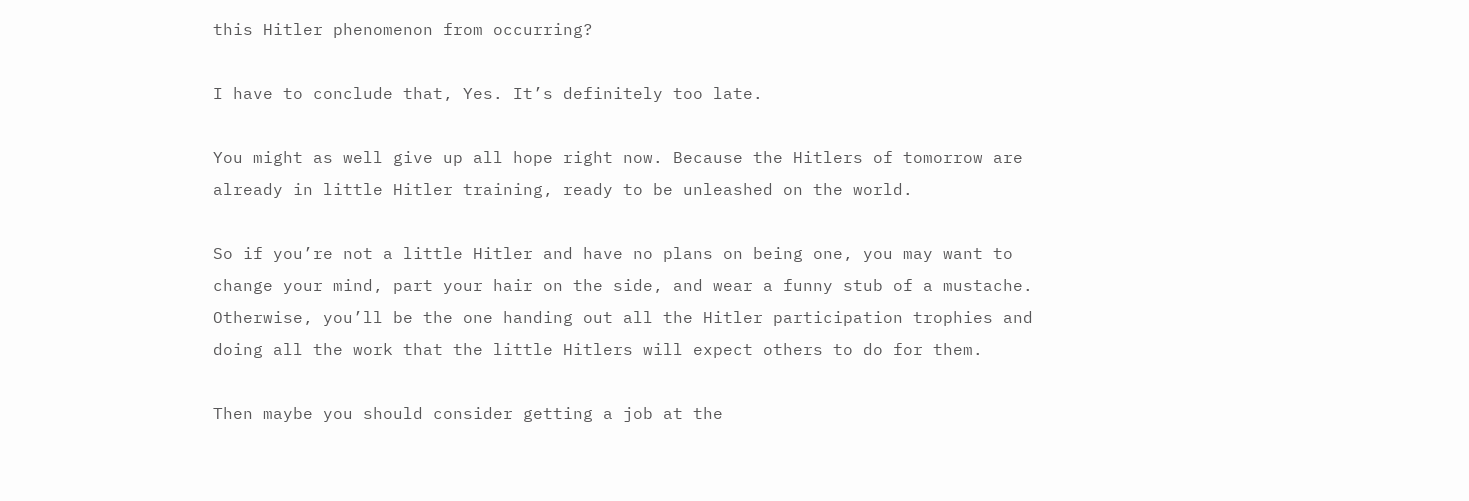this Hitler phenomenon from occurring?

I have to conclude that, Yes. It’s definitely too late.

You might as well give up all hope right now. Because the Hitlers of tomorrow are already in little Hitler training, ready to be unleashed on the world.

So if you’re not a little Hitler and have no plans on being one, you may want to change your mind, part your hair on the side, and wear a funny stub of a mustache. Otherwise, you’ll be the one handing out all the Hitler participation trophies and doing all the work that the little Hitlers will expect others to do for them.

Then maybe you should consider getting a job at the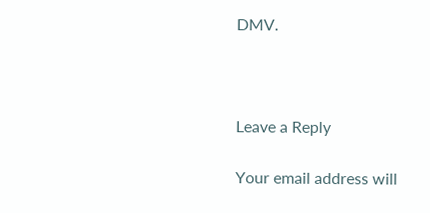DMV.



Leave a Reply

Your email address will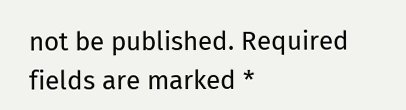not be published. Required fields are marked *